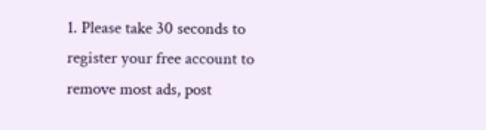1. Please take 30 seconds to register your free account to remove most ads, post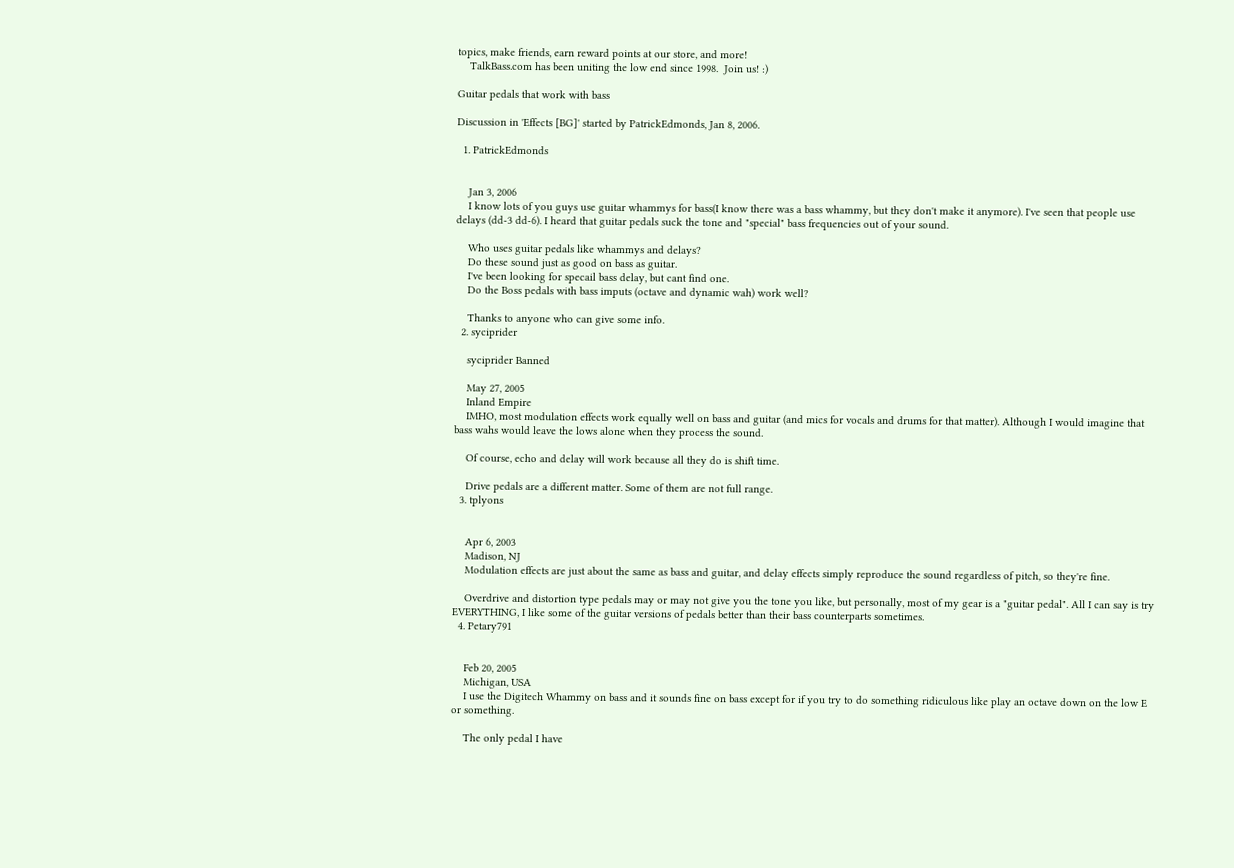topics, make friends, earn reward points at our store, and more!
    TalkBass.com has been uniting the low end since 1998.  Join us! :)

Guitar pedals that work with bass

Discussion in 'Effects [BG]' started by PatrickEdmonds, Jan 8, 2006.

  1. PatrickEdmonds


    Jan 3, 2006
    I know lots of you guys use guitar whammys for bass(I know there was a bass whammy, but they don't make it anymore). I've seen that people use delays (dd-3 dd-6). I heard that guitar pedals suck the tone and "special" bass frequencies out of your sound.

    Who uses guitar pedals like whammys and delays?
    Do these sound just as good on bass as guitar.
    I've been looking for specail bass delay, but cant find one.
    Do the Boss pedals with bass imputs (octave and dynamic wah) work well?

    Thanks to anyone who can give some info.
  2. syciprider

    syciprider Banned

    May 27, 2005
    Inland Empire
    IMHO, most modulation effects work equally well on bass and guitar (and mics for vocals and drums for that matter). Although I would imagine that bass wahs would leave the lows alone when they process the sound.

    Of course, echo and delay will work because all they do is shift time.

    Drive pedals are a different matter. Some of them are not full range.
  3. tplyons


    Apr 6, 2003
    Madison, NJ
    Modulation effects are just about the same as bass and guitar, and delay effects simply reproduce the sound regardless of pitch, so they're fine.

    Overdrive and distortion type pedals may or may not give you the tone you like, but personally, most of my gear is a "guitar pedal". All I can say is try EVERYTHING, I like some of the guitar versions of pedals better than their bass counterparts sometimes.
  4. Petary791


    Feb 20, 2005
    Michigan, USA
    I use the Digitech Whammy on bass and it sounds fine on bass except for if you try to do something ridiculous like play an octave down on the low E or something.

    The only pedal I have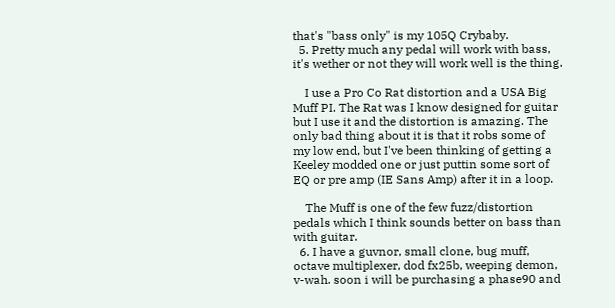that's "bass only" is my 105Q Crybaby.
  5. Pretty much any pedal will work with bass, it's wether or not they will work well is the thing.

    I use a Pro Co Rat distortion and a USA Big Muff PI. The Rat was I know designed for guitar but I use it and the distortion is amazing. The only bad thing about it is that it robs some of my low end, but I've been thinking of getting a Keeley modded one or just puttin some sort of EQ or pre amp (IE Sans Amp) after it in a loop.

    The Muff is one of the few fuzz/distortion pedals which I think sounds better on bass than with guitar.
  6. I have a guvnor, small clone, bug muff, octave multiplexer, dod fx25b, weeping demon, v-wah. soon i will be purchasing a phase90 and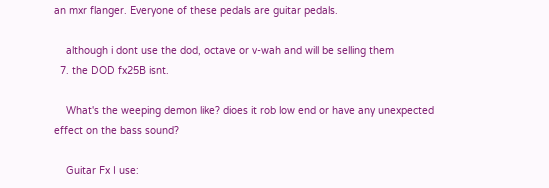an mxr flanger. Everyone of these pedals are guitar pedals.

    although i dont use the dod, octave or v-wah and will be selling them
  7. the DOD fx25B isnt.

    What's the weeping demon like? dioes it rob low end or have any unexpected effect on the bass sound?

    Guitar Fx I use: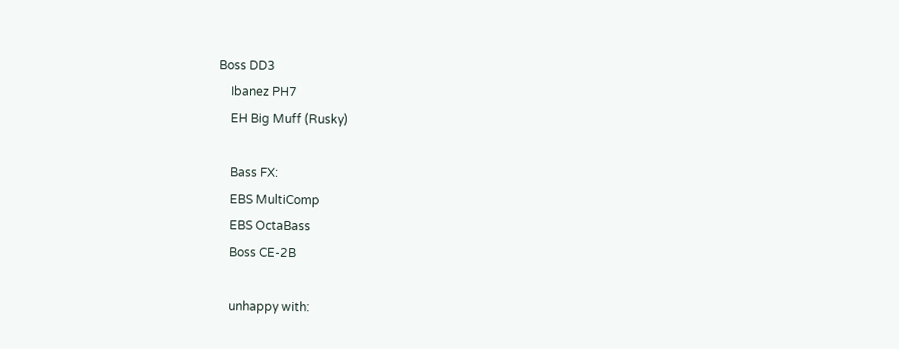Boss DD3
    Ibanez PH7
    EH Big Muff (Rusky)

    Bass FX:
    EBS MultiComp
    EBS OctaBass
    Boss CE-2B

    unhappy with: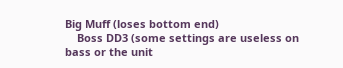Big Muff (loses bottom end)
    Boss DD3 (some settings are useless on bass or the unit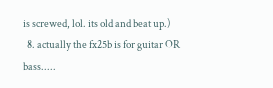is screwed, lol. its old and beat up.)
  8. actually the fx25b is for guitar OR bass.....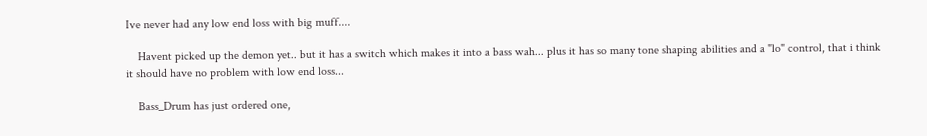Ive never had any low end loss with big muff....

    Havent picked up the demon yet.. but it has a switch which makes it into a bass wah... plus it has so many tone shaping abilities and a "lo" control, that i think it should have no problem with low end loss...

    Bass_Drum has just ordered one,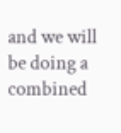and we will be doing a combined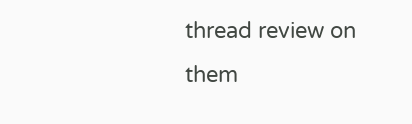thread review on them